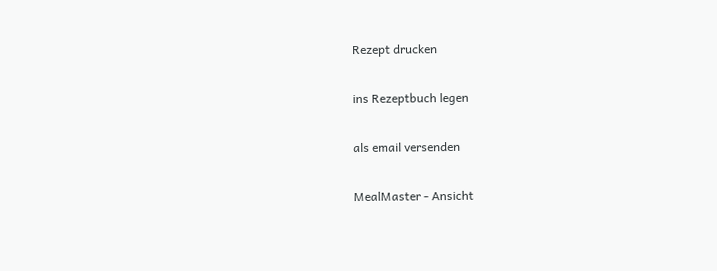Rezept drucken

ins Rezeptbuch legen

als email versenden

MealMaster - Ansicht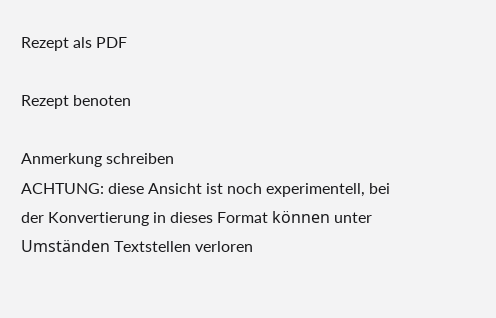Rezept als PDF

Rezept benoten

Anmerkung schreiben
ACHTUNG: diese Ansicht ist noch experimentell, bei der Konvertierung in dieses Format können unter Umständen Textstellen verloren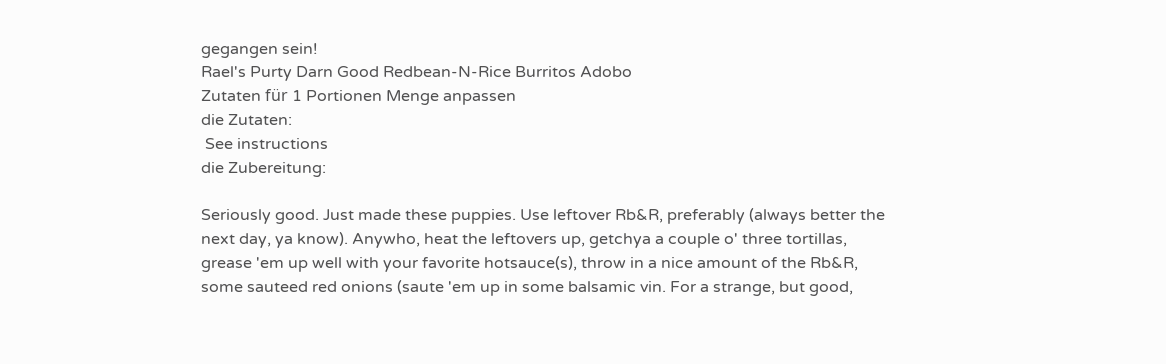gegangen sein!
Rael's Purty Darn Good Redbean-N-Rice Burritos Adobo
Zutaten für 1 Portionen Menge anpassen
die Zutaten:
 See instructions
die Zubereitung:

Seriously good. Just made these puppies. Use leftover Rb&R, preferably (always better the next day, ya know). Anywho, heat the leftovers up, getchya a couple o' three tortillas, grease 'em up well with your favorite hotsauce(s), throw in a nice amount of the Rb&R, some sauteed red onions (saute 'em up in some balsamic vin. For a strange, but good,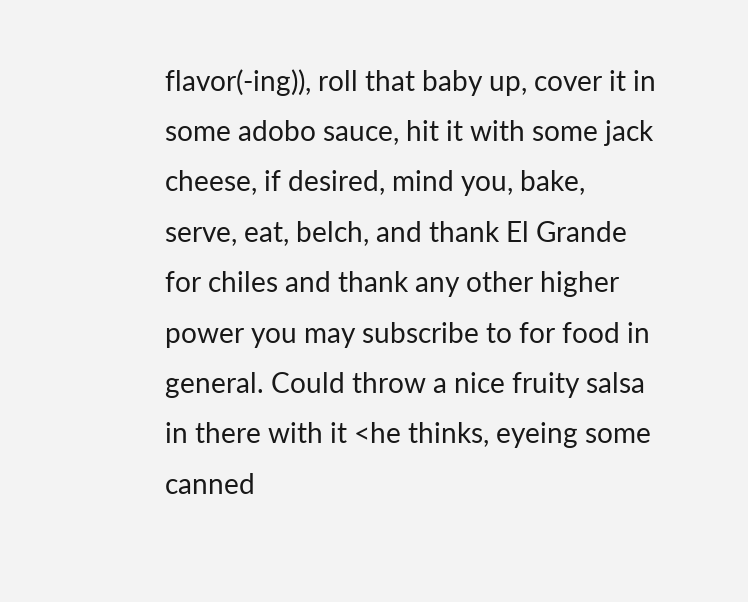flavor(-ing)), roll that baby up, cover it in some adobo sauce, hit it with some jack cheese, if desired, mind you, bake, serve, eat, belch, and thank El Grande for chiles and thank any other higher power you may subscribe to for food in general. Could throw a nice fruity salsa in there with it <he thinks, eyeing some canned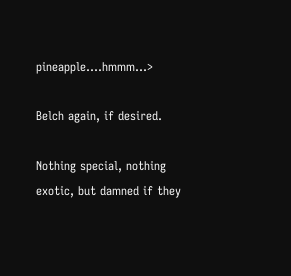pineapple....hmmm...>

Belch again, if desired.

Nothing special, nothing exotic, but damned if they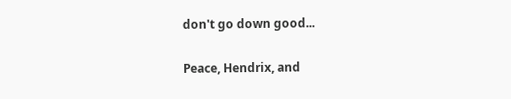don't go down good...

Peace, Hendrix, and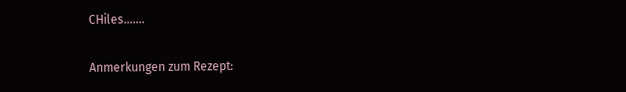CHiles.......

Anmerkungen zum Rezept: